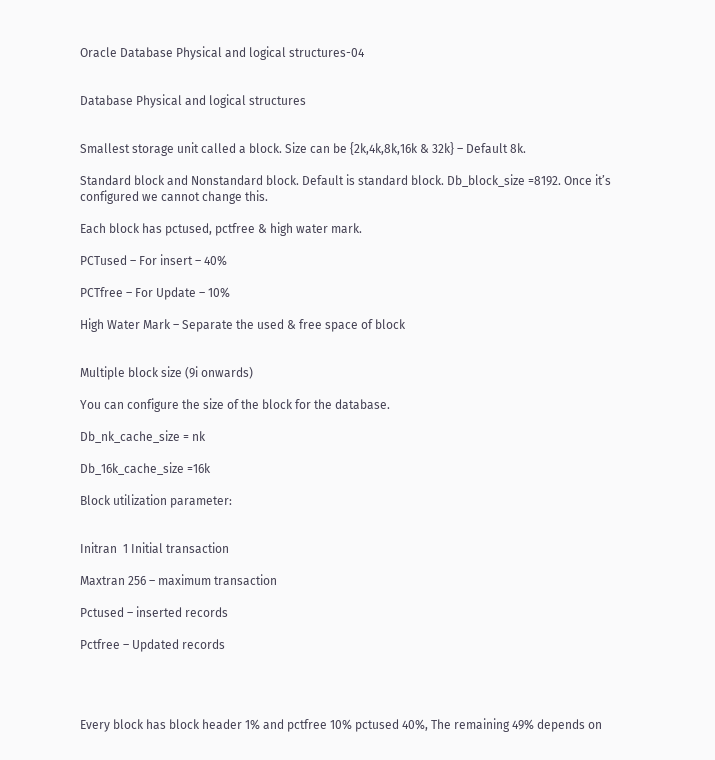Oracle Database Physical and logical structures-04


Database Physical and logical structures


Smallest storage unit called a block. Size can be {2k,4k,8k,16k & 32k} – Default 8k.

Standard block and Nonstandard block. Default is standard block. Db_block_size =8192. Once it’s configured we cannot change this.

Each block has pctused, pctfree & high water mark.

PCTused – For insert – 40%

PCTfree – For Update – 10%

High Water Mark – Separate the used & free space of block


Multiple block size (9i onwards)

You can configure the size of the block for the database.

Db_nk_cache_size = nk

Db_16k_cache_size =16k

Block utilization parameter:


Initran  1 Initial transaction

Maxtran 256 – maximum transaction

Pctused – inserted records

Pctfree – Updated records




Every block has block header 1% and pctfree 10% pctused 40%, The remaining 49% depends on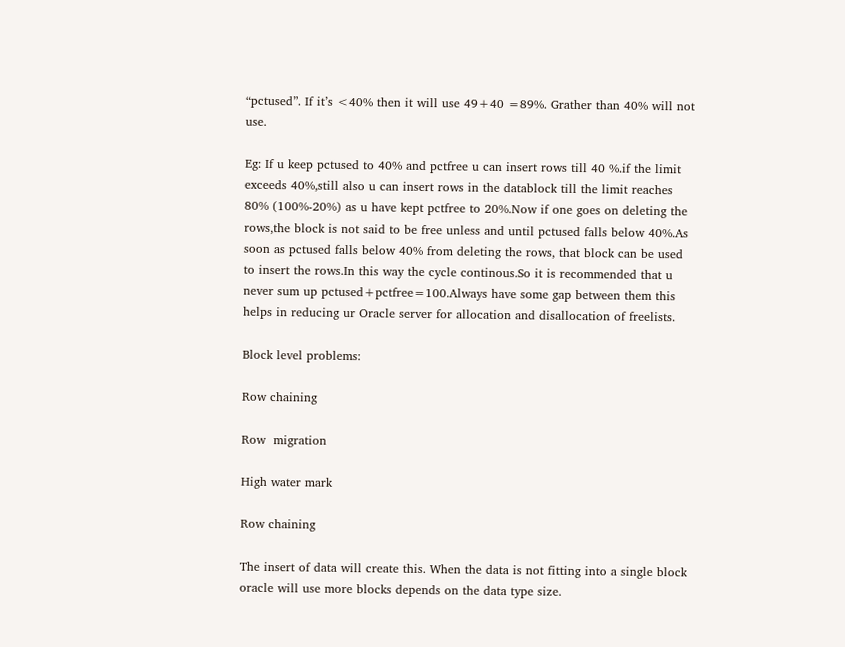“pctused”. If it’s <40% then it will use 49+40 =89%. Grather than 40% will not use.

Eg: If u keep pctused to 40% and pctfree u can insert rows till 40 %.if the limit exceeds 40%,still also u can insert rows in the datablock till the limit reaches 80% (100%-20%) as u have kept pctfree to 20%.Now if one goes on deleting the rows,the block is not said to be free unless and until pctused falls below 40%.As soon as pctused falls below 40% from deleting the rows, that block can be used to insert the rows.In this way the cycle continous.So it is recommended that u never sum up pctused+pctfree=100.Always have some gap between them this helps in reducing ur Oracle server for allocation and disallocation of freelists.

Block level problems:

Row chaining

Row  migration

High water mark

Row chaining

The insert of data will create this. When the data is not fitting into a single block oracle will use more blocks depends on the data type size.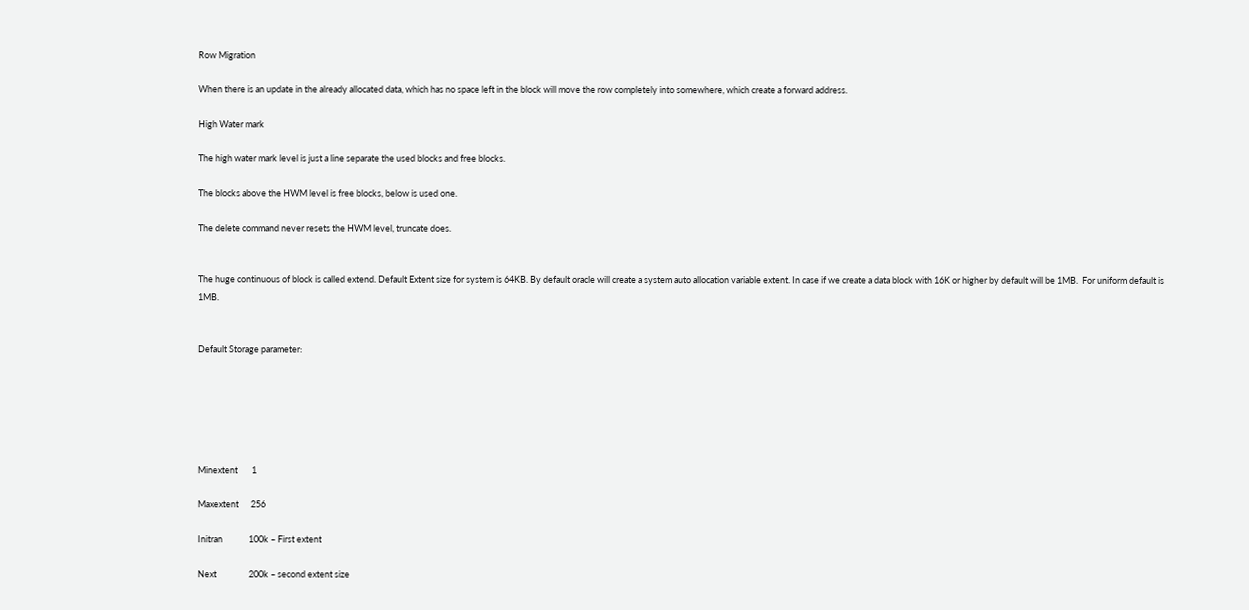Row Migration

When there is an update in the already allocated data, which has no space left in the block will move the row completely into somewhere, which create a forward address.

High Water mark

The high water mark level is just a line separate the used blocks and free blocks.

The blocks above the HWM level is free blocks, below is used one.

The delete command never resets the HWM level, truncate does.


The huge continuous of block is called extend. Default Extent size for system is 64KB. By default oracle will create a system auto allocation variable extent. In case if we create a data block with 16K or higher by default will be 1MB.  For uniform default is 1MB.


Default Storage parameter:






Minextent       1

Maxextent      256

Initran             100k – First extent

Next                200k – second extent size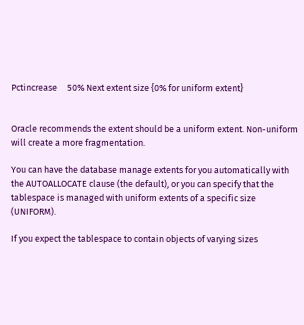Pctincrease     50% Next extent size {0% for uniform extent}


Oracle recommends the extent should be a uniform extent. Non-uniform will create a more fragmentation.

You can have the database manage extents for you automatically with the AUTOALLOCATE clause (the default), or you can specify that the tablespace is managed with uniform extents of a specific size (UNIFORM).

If you expect the tablespace to contain objects of varying sizes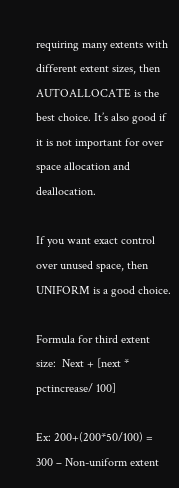requiring many extents with different extent sizes, then AUTOALLOCATE is the best choice. It’s also good if it is not important for over space allocation and deallocation.

If you want exact control over unused space, then UNIFORM is a good choice.

Formula for third extent size:  Next + [next * pctincrease/ 100]

Ex: 200+(200*50/100) = 300 – Non-uniform extent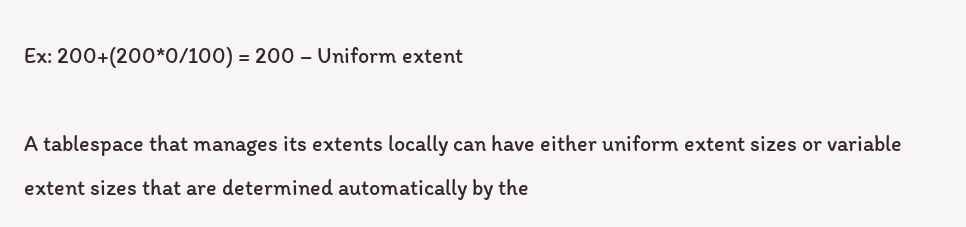Ex: 200+(200*0/100) = 200 – Uniform extent

A tablespace that manages its extents locally can have either uniform extent sizes or variable extent sizes that are determined automatically by the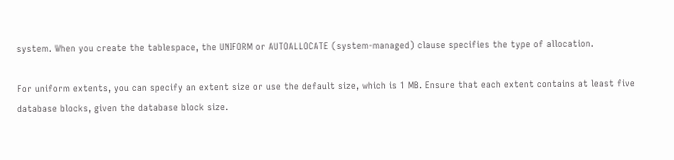system. When you create the tablespace, the UNIFORM or AUTOALLOCATE (system-managed) clause specifies the type of allocation.

For uniform extents, you can specify an extent size or use the default size, which is 1 MB. Ensure that each extent contains at least five database blocks, given the database block size.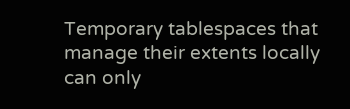Temporary tablespaces that manage their extents locally can only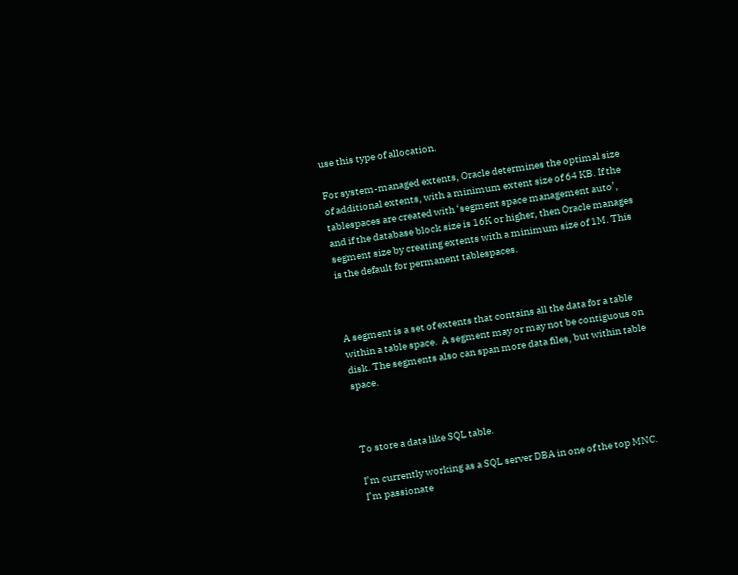use this type of allocation.

For system-managed extents, Oracle determines the optimal size of additional extents, with a minimum extent size of 64 KB. If the tablespaces are created with ‘segment space management auto’, and if the database block size is 16K or higher, then Oracle manages segment size by creating extents with a minimum size of 1M. This is the default for permanent tablespaces.



A segment is a set of extents that contains all the data for a table within a table space.  A segment may or may not be contiguous on disk. The segments also can span more data files, but within table space.



To store a data like SQL table.

I’m currently working as a SQL server DBA in one of the top MNC. I’m passionate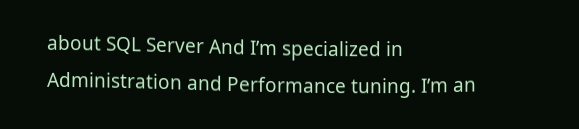about SQL Server And I’m specialized in Administration and Performance tuning. I’m an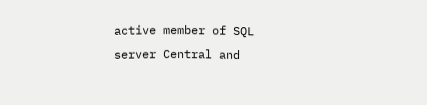active member of SQL server Central and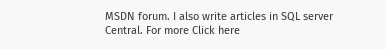MSDN forum. I also write articles in SQL server Central. For more Click here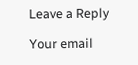Leave a Reply

Your email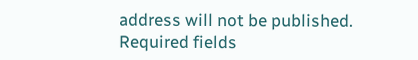address will not be published. Required fields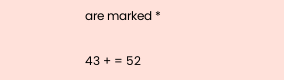are marked *

43 + = 52